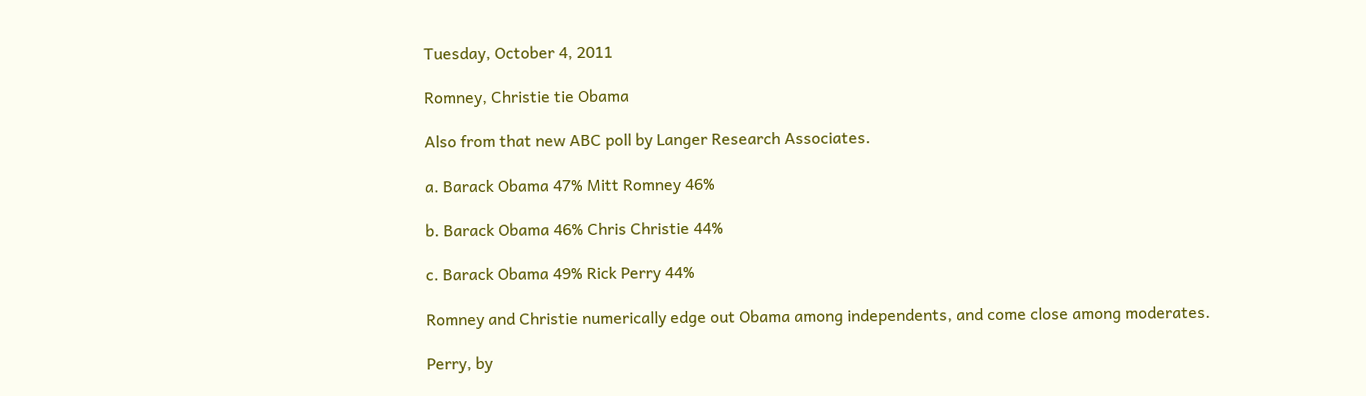Tuesday, October 4, 2011

Romney, Christie tie Obama

Also from that new ABC poll by Langer Research Associates.

a. Barack Obama 47% Mitt Romney 46%

b. Barack Obama 46% Chris Christie 44%

c. Barack Obama 49% Rick Perry 44%

Romney and Christie numerically edge out Obama among independents, and come close among moderates.

Perry, by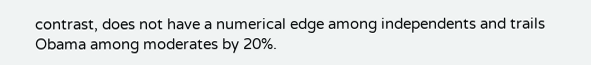contrast, does not have a numerical edge among independents and trails Obama among moderates by 20%.